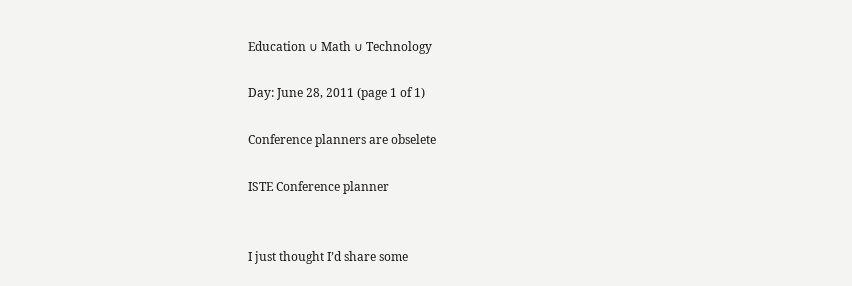Education ∪ Math ∪ Technology

Day: June 28, 2011 (page 1 of 1)

Conference planners are obselete

ISTE Conference planner


I just thought I’d share some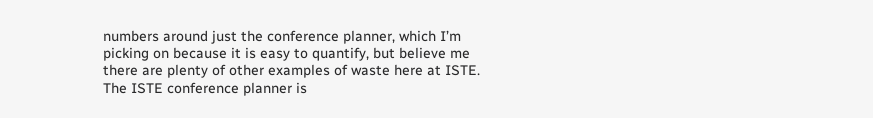numbers around just the conference planner, which I’m picking on because it is easy to quantify, but believe me there are plenty of other examples of waste here at ISTE. The ISTE conference planner is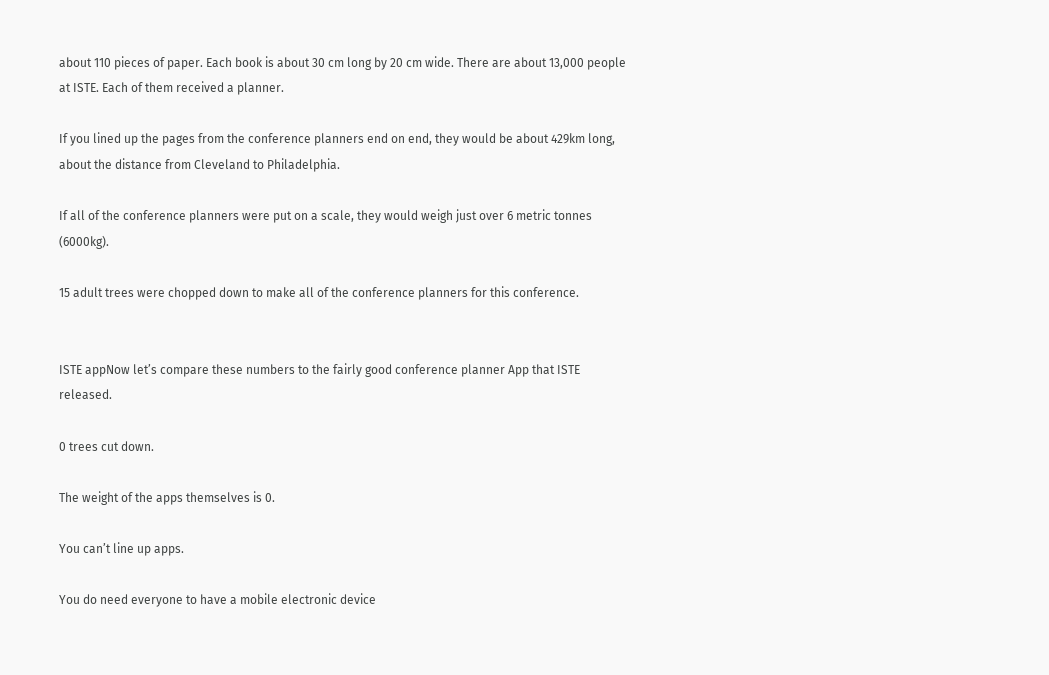about 110 pieces of paper. Each book is about 30 cm long by 20 cm wide. There are about 13,000 people at ISTE. Each of them received a planner.

If you lined up the pages from the conference planners end on end, they would be about 429km long, about the distance from Cleveland to Philadelphia.

If all of the conference planners were put on a scale, they would weigh just over 6 metric tonnes (6000kg).

15 adult trees were chopped down to make all of the conference planners for this conference.


ISTE appNow let’s compare these numbers to the fairly good conference planner App that ISTE released.

0 trees cut down.

The weight of the apps themselves is 0.

You can’t line up apps.

You do need everyone to have a mobile electronic device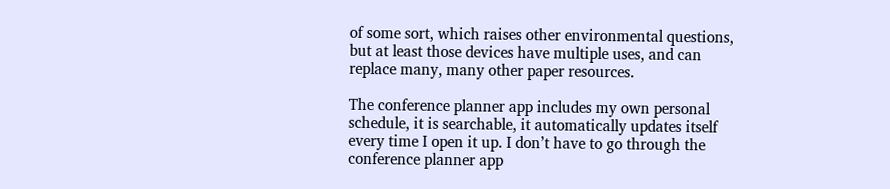of some sort, which raises other environmental questions, but at least those devices have multiple uses, and can replace many, many other paper resources.

The conference planner app includes my own personal schedule, it is searchable, it automatically updates itself every time I open it up. I don’t have to go through the conference planner app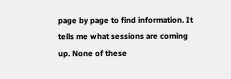page by page to find information. It tells me what sessions are coming up. None of these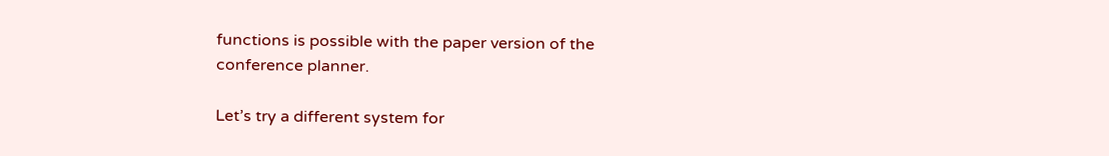functions is possible with the paper version of the conference planner.

Let’s try a different system for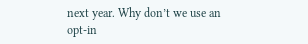next year. Why don’t we use an opt-in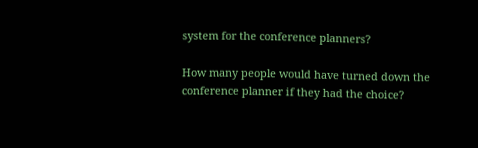system for the conference planners?

How many people would have turned down the conference planner if they had the choice?